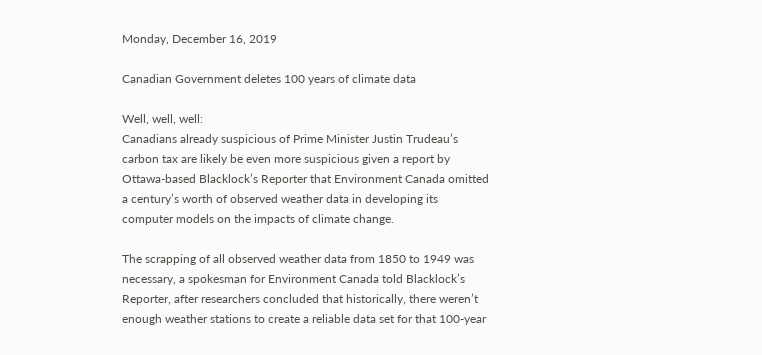Monday, December 16, 2019

Canadian Government deletes 100 years of climate data

Well, well, well:
Canadians already suspicious of Prime Minister Justin Trudeau’s carbon tax are likely be even more suspicious given a report by Ottawa-based Blacklock’s Reporter that Environment Canada omitted a century’s worth of observed weather data in developing its computer models on the impacts of climate change.

The scrapping of all observed weather data from 1850 to 1949 was necessary, a spokesman for Environment Canada told Blacklock’s Reporter, after researchers concluded that historically, there weren’t enough weather stations to create a reliable data set for that 100-year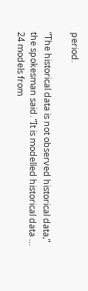period.

“The historical data is not observed historical data,” the spokesman said. “It is modelled historical data … 24 models from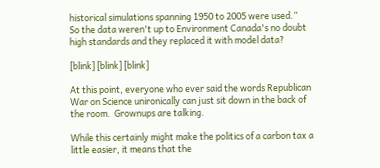historical simulations spanning 1950 to 2005 were used.”
So the data weren't up to Environment Canada's no doubt high standards and they replaced it with model data?

[blink] [blink] [blink]

At this point, everyone who ever said the words Republican War on Science unironically can just sit down in the back of the room.  Grownups are talking.

While this certainly might make the politics of a carbon tax a little easier, it means that the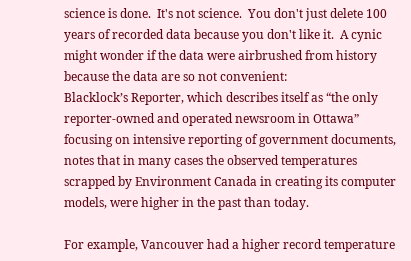science is done.  It's not science.  You don't just delete 100 years of recorded data because you don't like it.  A cynic might wonder if the data were airbrushed from history because the data are so not convenient:
Blacklock’s Reporter, which describes itself as “the only reporter-owned and operated newsroom in Ottawa” focusing on intensive reporting of government documents, notes that in many cases the observed temperatures scrapped by Environment Canada in creating its computer models, were higher in the past than today.

For example, Vancouver had a higher record temperature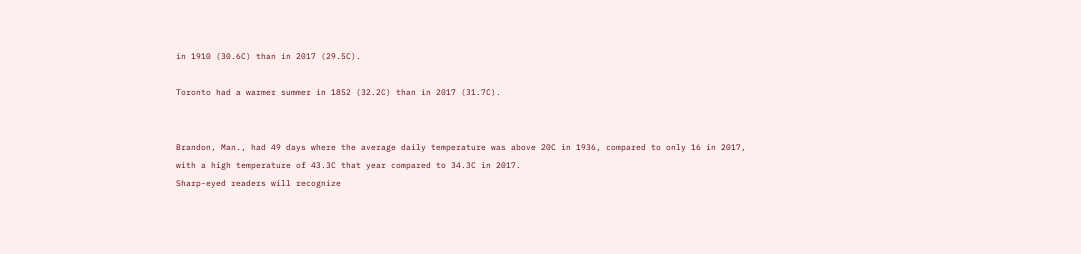in 1910 (30.6C) than in 2017 (29.5C).

Toronto had a warmer summer in 1852 (32.2C) than in 2017 (31.7C).


Brandon, Man., had 49 days where the average daily temperature was above 20C in 1936, compared to only 16 in 2017, with a high temperature of 43.3C that year compared to 34.3C in 2017.
Sharp-eyed readers will recognize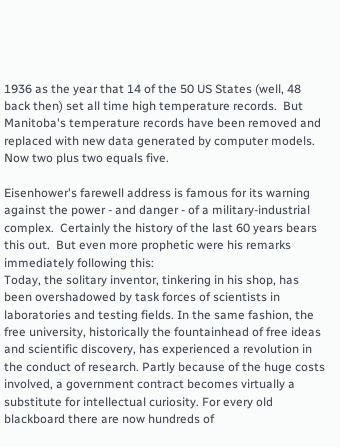1936 as the year that 14 of the 50 US States (well, 48 back then) set all time high temperature records.  But Manitoba's temperature records have been removed and replaced with new data generated by computer models.  Now two plus two equals five.

Eisenhower's farewell address is famous for its warning against the power - and danger - of a military-industrial complex.  Certainly the history of the last 60 years bears this out.  But even more prophetic were his remarks immediately following this:
Today, the solitary inventor, tinkering in his shop, has been overshadowed by task forces of scientists in laboratories and testing fields. In the same fashion, the free university, historically the fountainhead of free ideas and scientific discovery, has experienced a revolution in the conduct of research. Partly because of the huge costs involved, a government contract becomes virtually a substitute for intellectual curiosity. For every old blackboard there are now hundreds of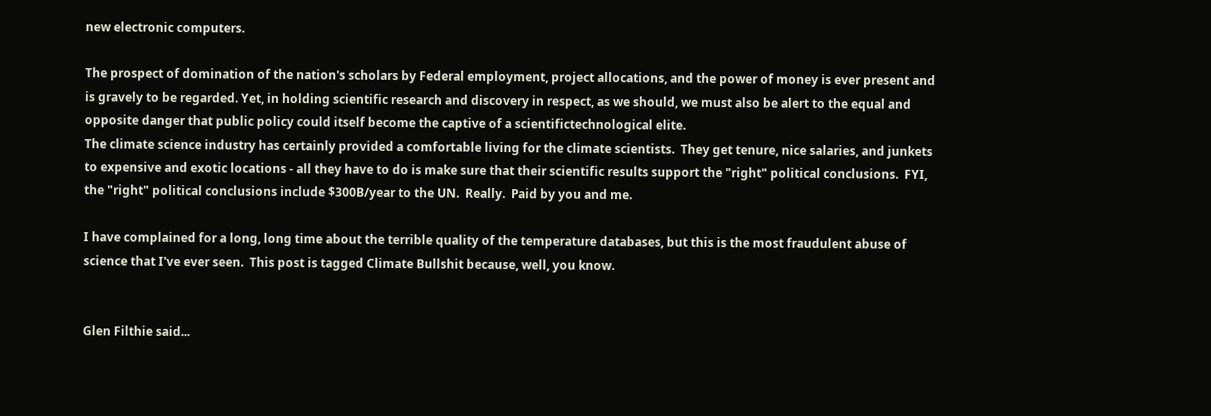new electronic computers.

The prospect of domination of the nation's scholars by Federal employment, project allocations, and the power of money is ever present and is gravely to be regarded. Yet, in holding scientific research and discovery in respect, as we should, we must also be alert to the equal and opposite danger that public policy could itself become the captive of a scientifictechnological elite.
The climate science industry has certainly provided a comfortable living for the climate scientists.  They get tenure, nice salaries, and junkets to expensive and exotic locations - all they have to do is make sure that their scientific results support the "right" political conclusions.  FYI, the "right" political conclusions include $300B/year to the UN.  Really.  Paid by you and me.

I have complained for a long, long time about the terrible quality of the temperature databases, but this is the most fraudulent abuse of science that I've ever seen.  This post is tagged Climate Bullshit because, well, you know.


Glen Filthie said...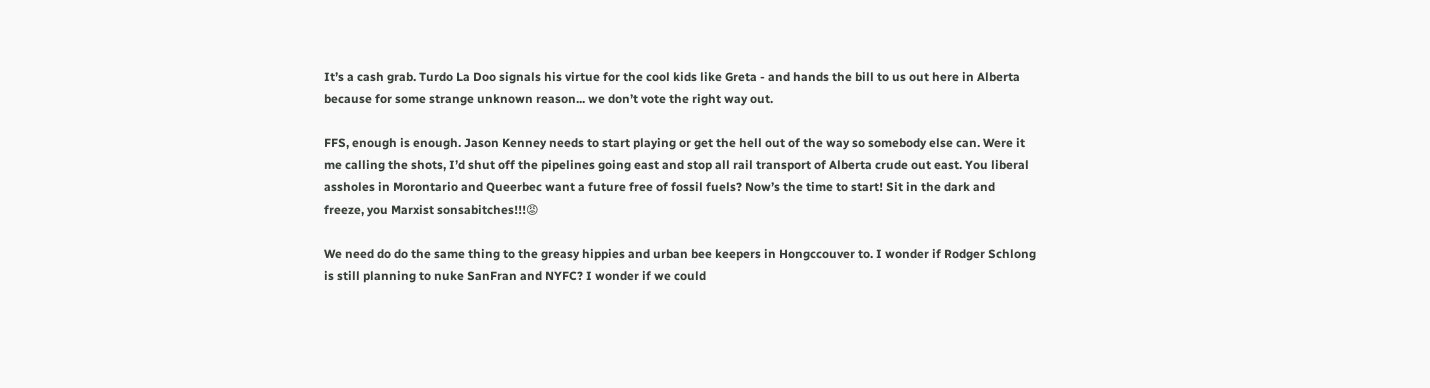It’s a cash grab. Turdo La Doo signals his virtue for the cool kids like Greta - and hands the bill to us out here in Alberta because for some strange unknown reason... we don’t vote the right way out.

FFS, enough is enough. Jason Kenney needs to start playing or get the hell out of the way so somebody else can. Were it me calling the shots, I’d shut off the pipelines going east and stop all rail transport of Alberta crude out east. You liberal assholes in Morontario and Queerbec want a future free of fossil fuels? Now’s the time to start! Sit in the dark and freeze, you Marxist sonsabitches!!!😡

We need do do the same thing to the greasy hippies and urban bee keepers in Hongccouver to. I wonder if Rodger Schlong is still planning to nuke SanFran and NYFC? I wonder if we could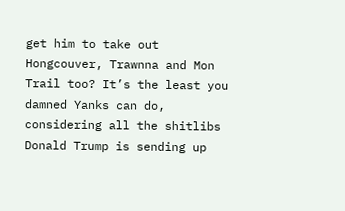get him to take out Hongcouver, Trawnna and Mon Trail too? It’s the least you damned Yanks can do, considering all the shitlibs Donald Trump is sending up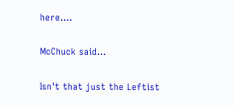here....

McChuck said...

Isn't that just the Leftist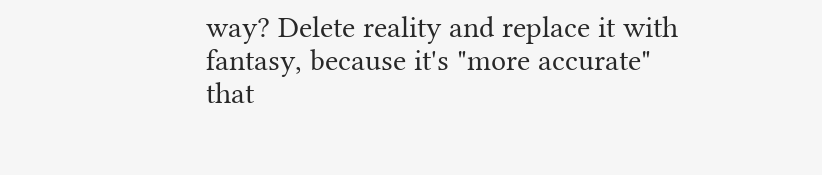way? Delete reality and replace it with fantasy, because it's "more accurate" that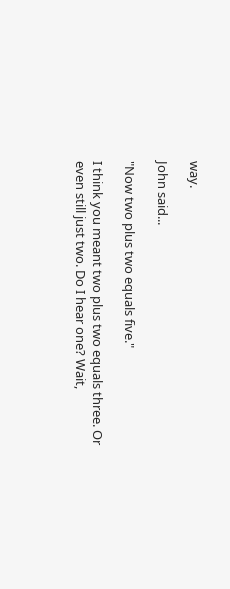way.

John said...

"Now two plus two equals five."

I think you meant two plus two equals three. Or even still just two. Do I hear one? Wait,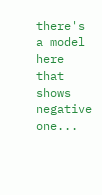there's a model here that shows negative one...